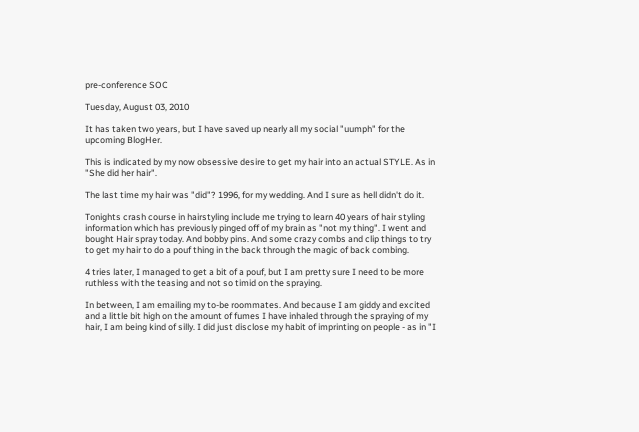pre-conference SOC

Tuesday, August 03, 2010

It has taken two years, but I have saved up nearly all my social "uumph" for the upcoming BlogHer.

This is indicated by my now obsessive desire to get my hair into an actual STYLE. As in "She did her hair".

The last time my hair was "did"? 1996, for my wedding. And I sure as hell didn't do it.

Tonights crash course in hairstyling include me trying to learn 40 years of hair styling information which has previously pinged off of my brain as "not my thing". I went and bought Hair spray today. And bobby pins. And some crazy combs and clip things to try to get my hair to do a pouf thing in the back through the magic of back combing.

4 tries later, I managed to get a bit of a pouf, but I am pretty sure I need to be more ruthless with the teasing and not so timid on the spraying.

In between, I am emailing my to-be roommates. And because I am giddy and excited and a little bit high on the amount of fumes I have inhaled through the spraying of my hair, I am being kind of silly. I did just disclose my habit of imprinting on people - as in "I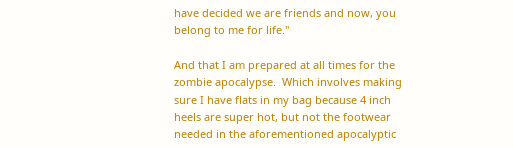have decided we are friends and now, you belong to me for life."

And that I am prepared at all times for the zombie apocalypse.  Which involves making sure I have flats in my bag because 4 inch heels are super hot, but not the footwear needed in the aforementioned apocalyptic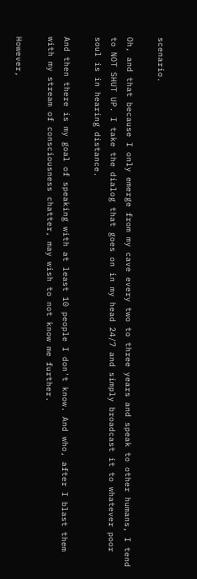scenario.

Oh, and that because I only emerge from my cave every two to three years and speak to other humans, I tend to NOT SHUT UP. I take the dialog that goes on in my head 24/7 and simply broadcast it to whatever poor soul is in hearing distance.

And then there is my goal of speaking with at least 10 people I don't know. And who, after I blast them with my stream of consciousness chatter, may wish to not know me further.

However,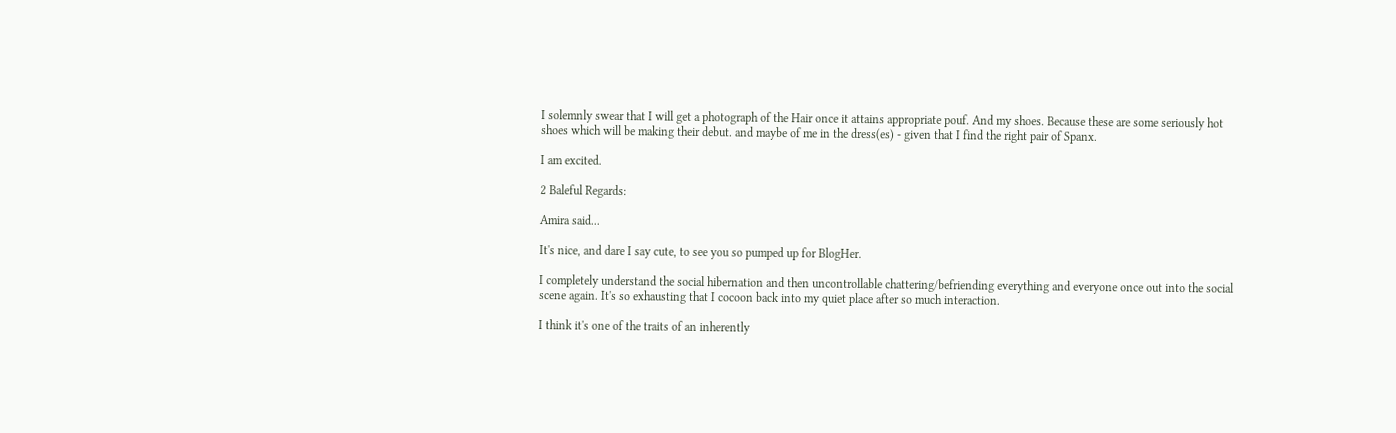I solemnly swear that I will get a photograph of the Hair once it attains appropriate pouf. And my shoes. Because these are some seriously hot shoes which will be making their debut. and maybe of me in the dress(es) - given that I find the right pair of Spanx.

I am excited.

2 Baleful Regards:

Amira said...

It's nice, and dare I say cute, to see you so pumped up for BlogHer.

I completely understand the social hibernation and then uncontrollable chattering/befriending everything and everyone once out into the social scene again. It's so exhausting that I cocoon back into my quiet place after so much interaction.

I think it's one of the traits of an inherently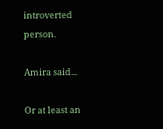introverted person.

Amira said...

Or at least an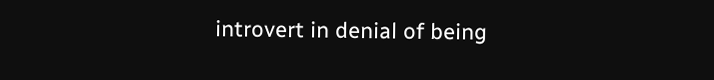introvert in denial of being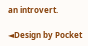an introvert.

◄Design by Pocket